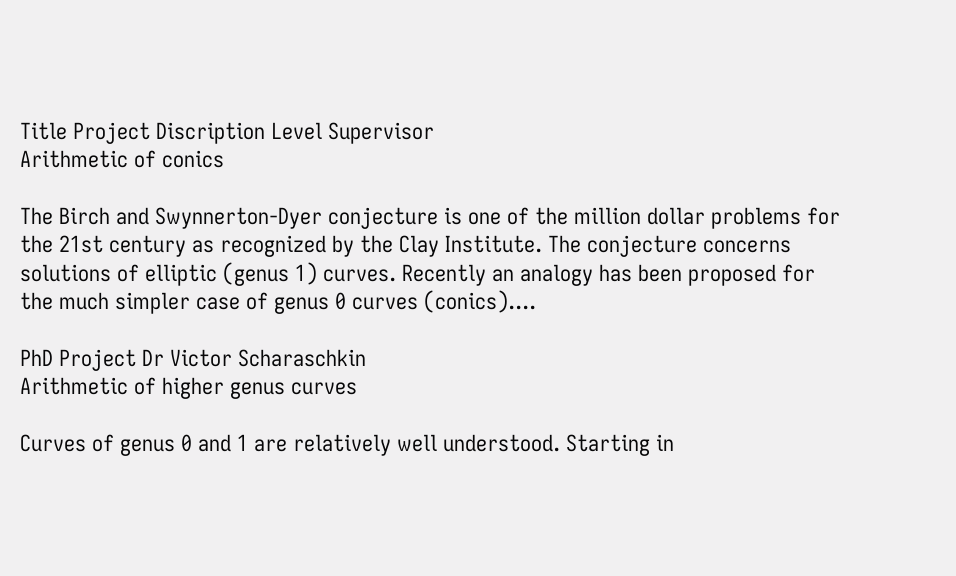Title Project Discription Level Supervisor
Arithmetic of conics

The Birch and Swynnerton-Dyer conjecture is one of the million dollar problems for the 21st century as recognized by the Clay Institute. The conjecture concerns solutions of elliptic (genus 1) curves. Recently an analogy has been proposed for the much simpler case of genus 0 curves (conics)....

PhD Project Dr Victor Scharaschkin
Arithmetic of higher genus curves

Curves of genus 0 and 1 are relatively well understood. Starting in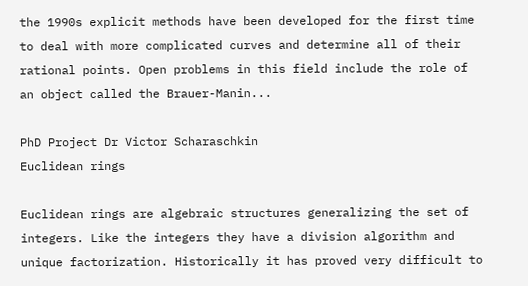the 1990s explicit methods have been developed for the first time to deal with more complicated curves and determine all of their rational points. Open problems in this field include the role of an object called the Brauer-Manin...

PhD Project Dr Victor Scharaschkin
Euclidean rings

Euclidean rings are algebraic structures generalizing the set of integers. Like the integers they have a division algorithm and unique factorization. Historically it has proved very difficult to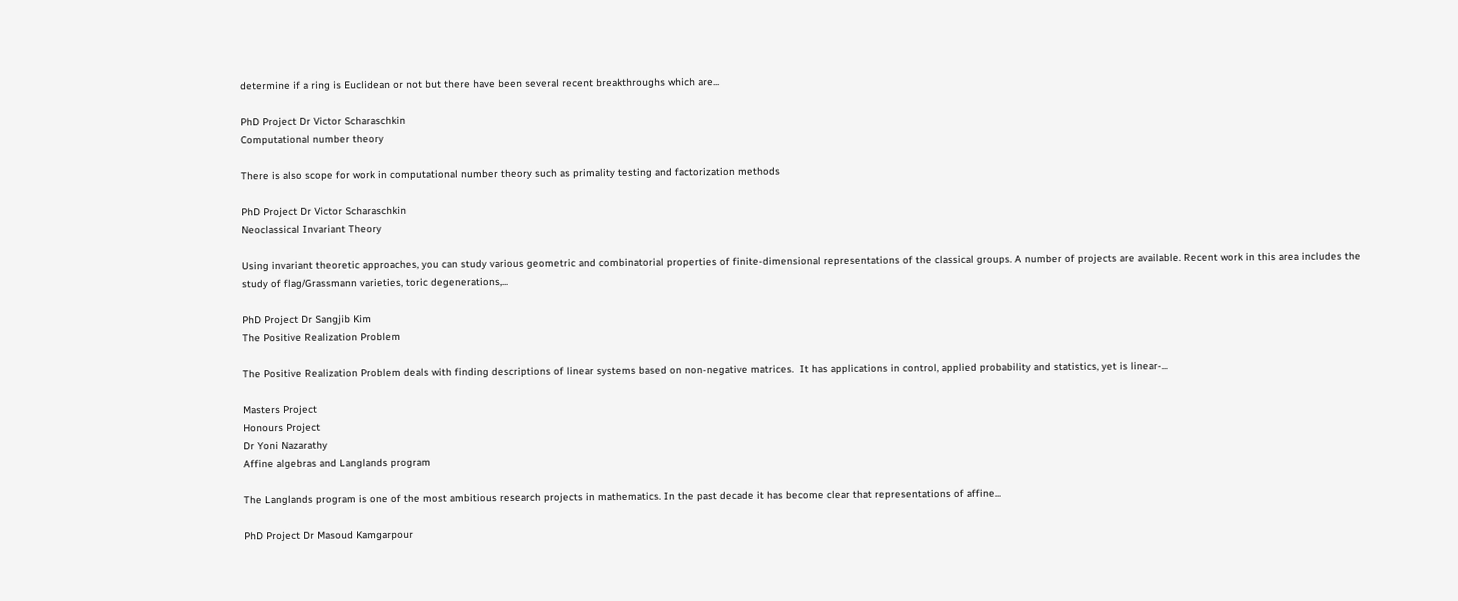determine if a ring is Euclidean or not but there have been several recent breakthroughs which are...

PhD Project Dr Victor Scharaschkin
Computational number theory

There is also scope for work in computational number theory such as primality testing and factorization methods

PhD Project Dr Victor Scharaschkin
Neoclassical Invariant Theory

Using invariant theoretic approaches, you can study various geometric and combinatorial properties of finite-dimensional representations of the classical groups. A number of projects are available. Recent work in this area includes the study of flag/Grassmann varieties, toric degenerations,...

PhD Project Dr Sangjib Kim
The Positive Realization Problem

The Positive Realization Problem deals with finding descriptions of linear systems based on non-negative matrices.  It has applications in control, applied probability and statistics, yet is linear-...

Masters Project
Honours Project
Dr Yoni Nazarathy
Affine algebras and Langlands program

The Langlands program is one of the most ambitious research projects in mathematics. In the past decade it has become clear that representations of affine...

PhD Project Dr Masoud Kamgarpour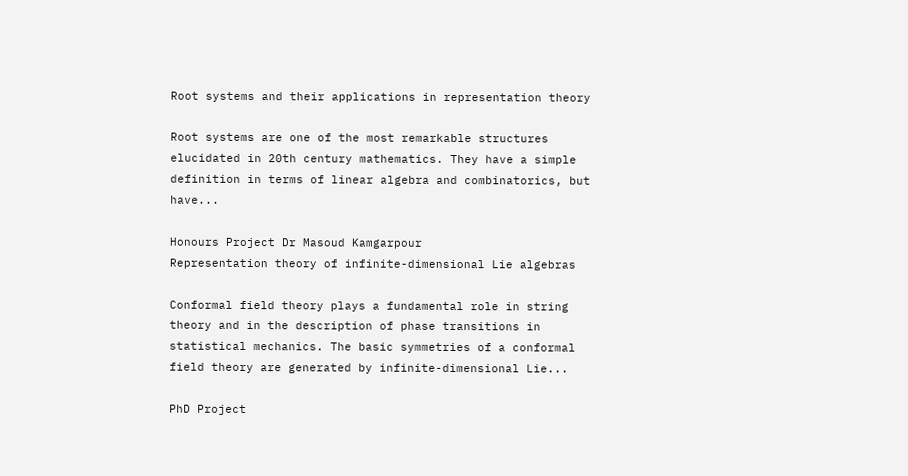Root systems and their applications in representation theory

Root systems are one of the most remarkable structures elucidated in 20th century mathematics. They have a simple definition in terms of linear algebra and combinatorics, but have...

Honours Project Dr Masoud Kamgarpour
Representation theory of infinite-dimensional Lie algebras

Conformal field theory plays a fundamental role in string theory and in the description of phase transitions in statistical mechanics. The basic symmetries of a conformal field theory are generated by infinite-dimensional Lie...

PhD Project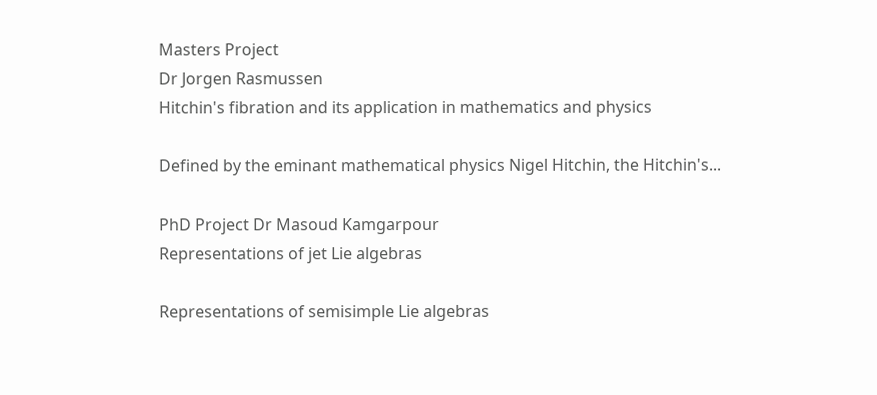Masters Project
Dr Jorgen Rasmussen
Hitchin's fibration and its application in mathematics and physics

Defined by the eminant mathematical physics Nigel Hitchin, the Hitchin's...

PhD Project Dr Masoud Kamgarpour
Representations of jet Lie algebras

Representations of semisimple Lie algebras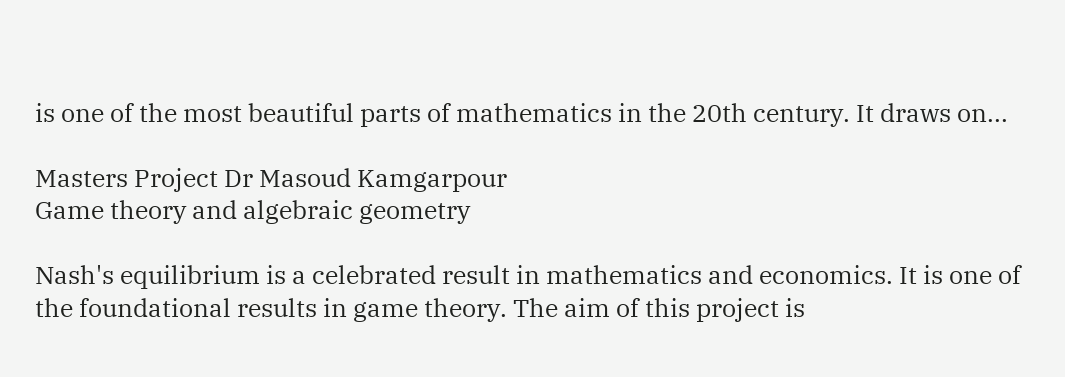is one of the most beautiful parts of mathematics in the 20th century. It draws on...

Masters Project Dr Masoud Kamgarpour
Game theory and algebraic geometry

Nash's equilibrium is a celebrated result in mathematics and economics. It is one of the foundational results in game theory. The aim of this project is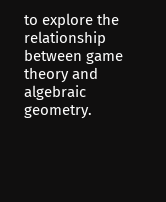to explore the relationship between game theory and algebraic geometry.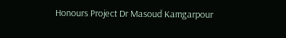Honours Project Dr Masoud Kamgarpour